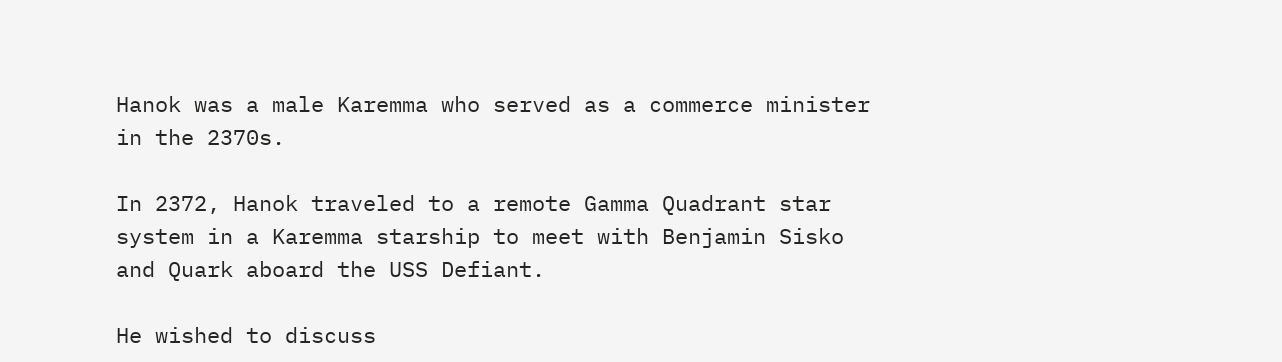Hanok was a male Karemma who served as a commerce minister in the 2370s.

In 2372, Hanok traveled to a remote Gamma Quadrant star system in a Karemma starship to meet with Benjamin Sisko and Quark aboard the USS Defiant.

He wished to discuss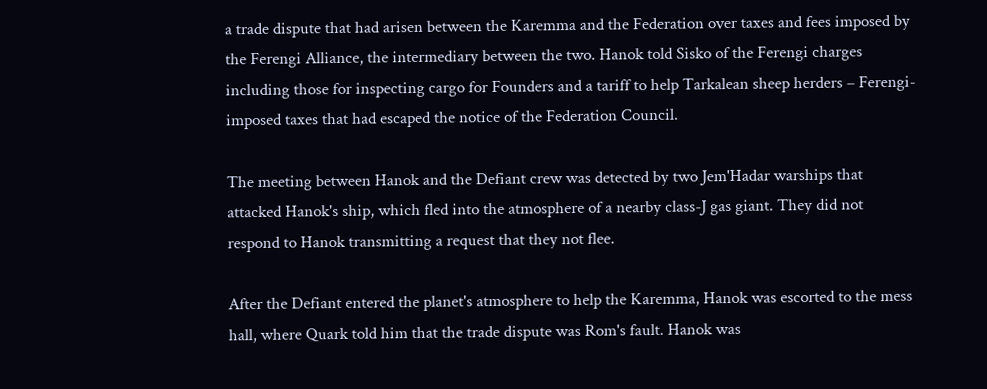a trade dispute that had arisen between the Karemma and the Federation over taxes and fees imposed by the Ferengi Alliance, the intermediary between the two. Hanok told Sisko of the Ferengi charges including those for inspecting cargo for Founders and a tariff to help Tarkalean sheep herders – Ferengi-imposed taxes that had escaped the notice of the Federation Council.

The meeting between Hanok and the Defiant crew was detected by two Jem'Hadar warships that attacked Hanok's ship, which fled into the atmosphere of a nearby class-J gas giant. They did not respond to Hanok transmitting a request that they not flee.

After the Defiant entered the planet's atmosphere to help the Karemma, Hanok was escorted to the mess hall, where Quark told him that the trade dispute was Rom's fault. Hanok was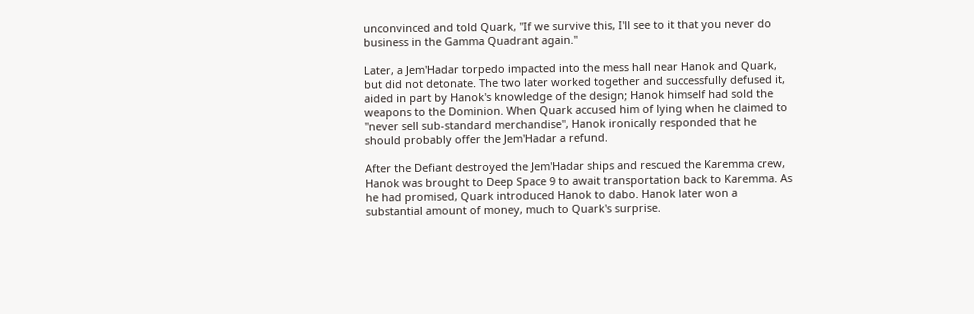unconvinced and told Quark, "If we survive this, I'll see to it that you never do business in the Gamma Quadrant again."

Later, a Jem'Hadar torpedo impacted into the mess hall near Hanok and Quark, but did not detonate. The two later worked together and successfully defused it, aided in part by Hanok's knowledge of the design; Hanok himself had sold the weapons to the Dominion. When Quark accused him of lying when he claimed to "never sell sub-standard merchandise", Hanok ironically responded that he should probably offer the Jem'Hadar a refund.

After the Defiant destroyed the Jem'Hadar ships and rescued the Karemma crew, Hanok was brought to Deep Space 9 to await transportation back to Karemma. As he had promised, Quark introduced Hanok to dabo. Hanok later won a substantial amount of money, much to Quark's surprise.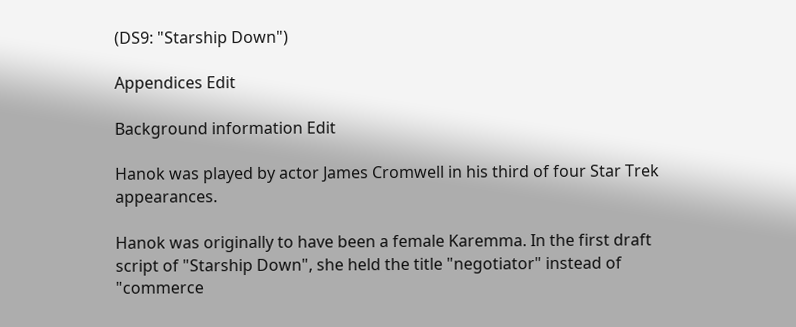(DS9: "Starship Down")

Appendices Edit

Background information Edit

Hanok was played by actor James Cromwell in his third of four Star Trek appearances.

Hanok was originally to have been a female Karemma. In the first draft script of "Starship Down", she held the title "negotiator" instead of "commerce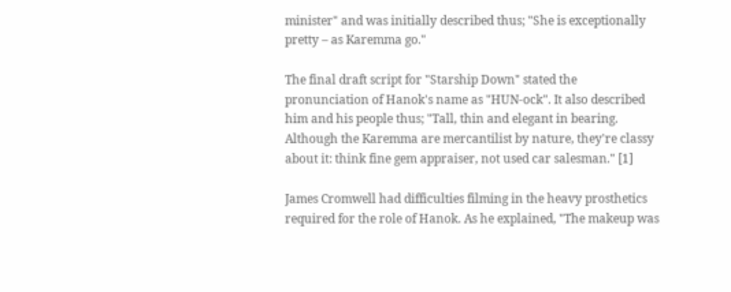minister" and was initially described thus; "She is exceptionally pretty – as Karemma go."

The final draft script for "Starship Down" stated the pronunciation of Hanok's name as "HUN-ock". It also described him and his people thus; "Tall, thin and elegant in bearing. Although the Karemma are mercantilist by nature, they're classy about it: think fine gem appraiser, not used car salesman." [1]

James Cromwell had difficulties filming in the heavy prosthetics required for the role of Hanok. As he explained, "The makeup was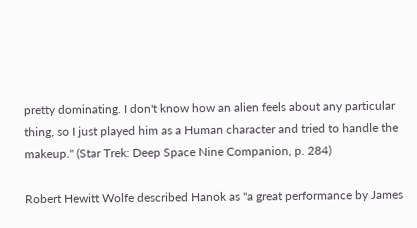pretty dominating. I don't know how an alien feels about any particular thing, so I just played him as a Human character and tried to handle the makeup." (Star Trek: Deep Space Nine Companion, p. 284)

Robert Hewitt Wolfe described Hanok as "a great performance by James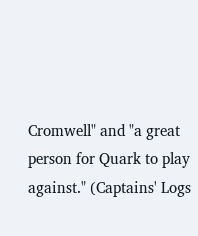Cromwell" and "a great person for Quark to play against." (Captains' Logs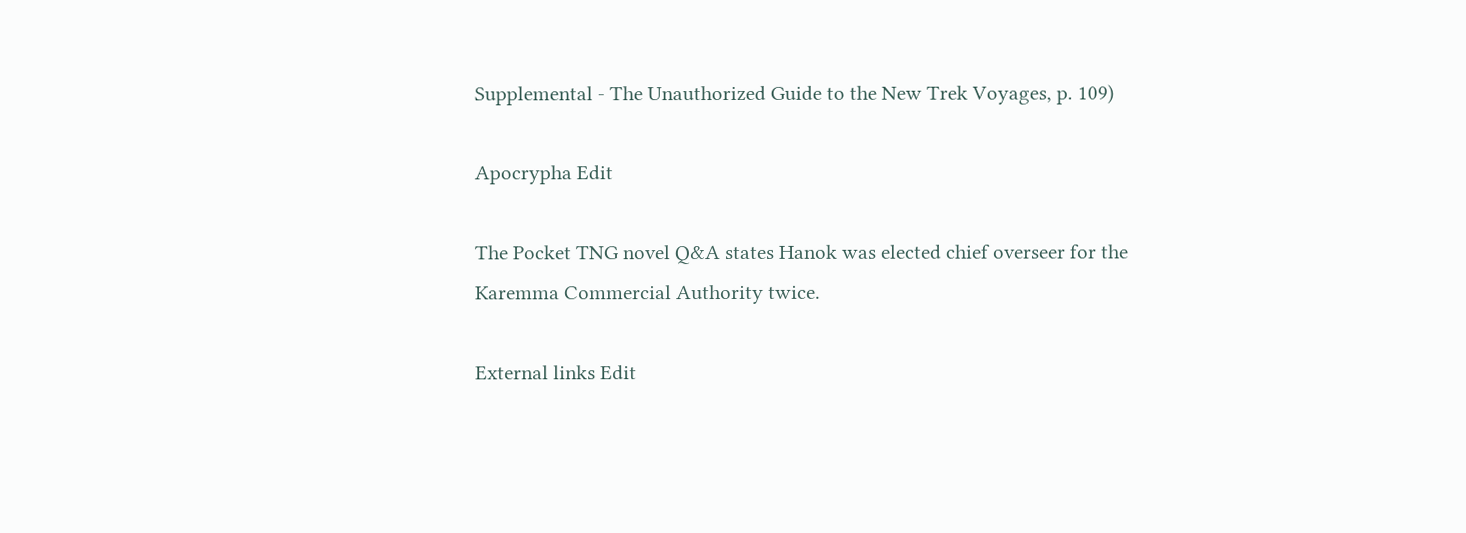Supplemental - The Unauthorized Guide to the New Trek Voyages, p. 109)

Apocrypha Edit

The Pocket TNG novel Q&A states Hanok was elected chief overseer for the Karemma Commercial Authority twice.

External links Edit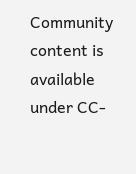Community content is available under CC-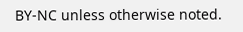BY-NC unless otherwise noted.